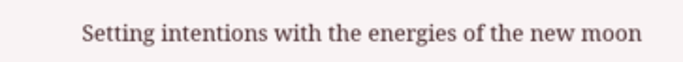Setting intentions with the energies of the new moon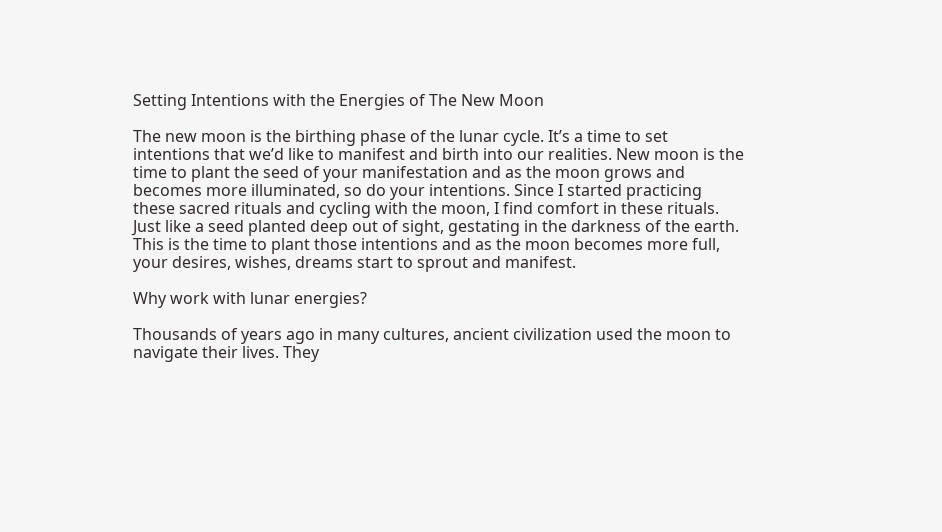Setting Intentions with the Energies of The New Moon

The new moon is the birthing phase of the lunar cycle. It’s a time to set intentions that we’d like to manifest and birth into our realities. New moon is the time to plant the seed of your manifestation and as the moon grows and becomes more illuminated, so do your intentions. Since I started practicing these sacred rituals and cycling with the moon, I find comfort in these rituals. Just like a seed planted deep out of sight, gestating in the darkness of the earth. This is the time to plant those intentions and as the moon becomes more full, your desires, wishes, dreams start to sprout and manifest.

Why work with lunar energies?

Thousands of years ago in many cultures, ancient civilization used the moon to navigate their lives. They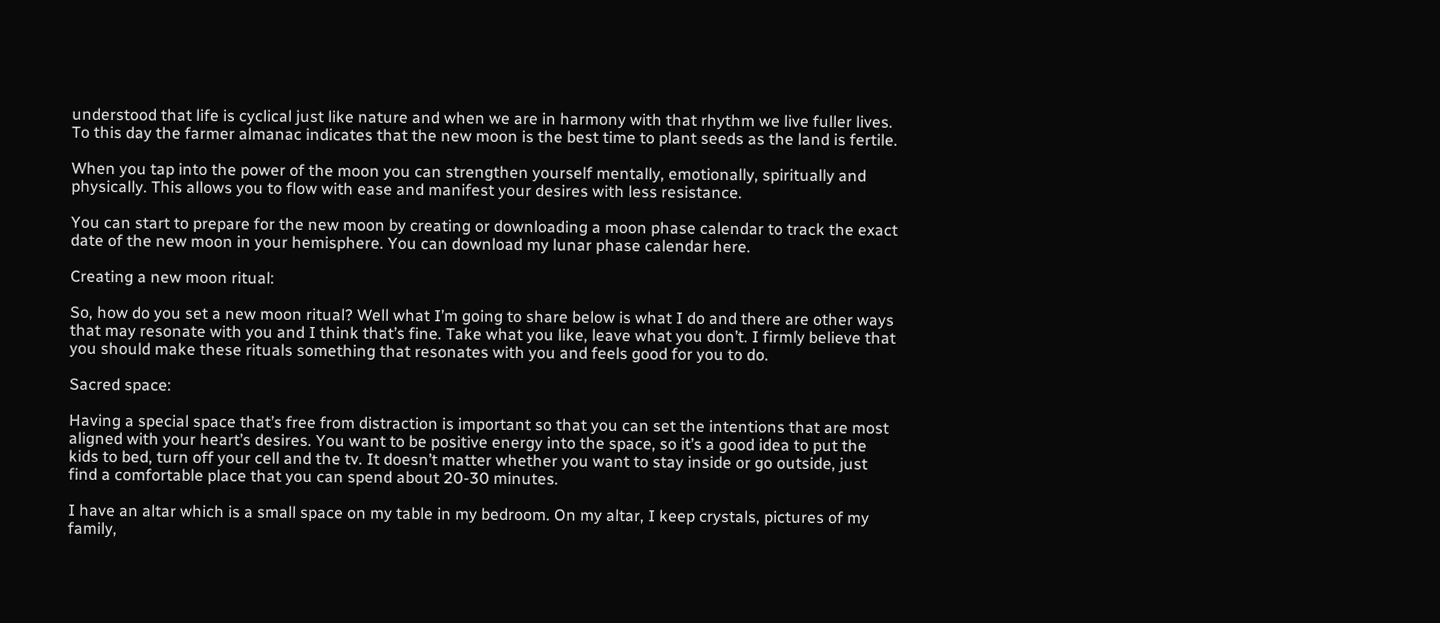understood that life is cyclical just like nature and when we are in harmony with that rhythm we live fuller lives. To this day the farmer almanac indicates that the new moon is the best time to plant seeds as the land is fertile.

When you tap into the power of the moon you can strengthen yourself mentally, emotionally, spiritually and physically. This allows you to flow with ease and manifest your desires with less resistance.

You can start to prepare for the new moon by creating or downloading a moon phase calendar to track the exact date of the new moon in your hemisphere. You can download my lunar phase calendar here.

Creating a new moon ritual:

So, how do you set a new moon ritual? Well what I’m going to share below is what I do and there are other ways that may resonate with you and I think that’s fine. Take what you like, leave what you don’t. I firmly believe that you should make these rituals something that resonates with you and feels good for you to do.

Sacred space:

Having a special space that’s free from distraction is important so that you can set the intentions that are most aligned with your heart’s desires. You want to be positive energy into the space, so it’s a good idea to put the kids to bed, turn off your cell and the tv. It doesn’t matter whether you want to stay inside or go outside, just find a comfortable place that you can spend about 20-30 minutes.

I have an altar which is a small space on my table in my bedroom. On my altar, I keep crystals, pictures of my family,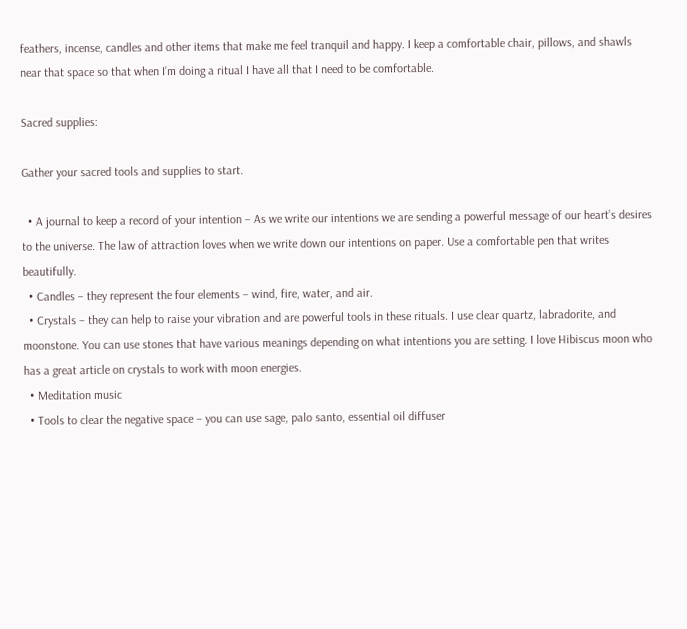feathers, incense, candles and other items that make me feel tranquil and happy. I keep a comfortable chair, pillows, and shawls near that space so that when I’m doing a ritual I have all that I need to be comfortable.

Sacred supplies:

Gather your sacred tools and supplies to start.

  • A journal to keep a record of your intention – As we write our intentions we are sending a powerful message of our heart’s desires to the universe. The law of attraction loves when we write down our intentions on paper. Use a comfortable pen that writes beautifully.
  • Candles – they represent the four elements – wind, fire, water, and air.
  • Crystals – they can help to raise your vibration and are powerful tools in these rituals. I use clear quartz, labradorite, and moonstone. You can use stones that have various meanings depending on what intentions you are setting. I love Hibiscus moon who has a great article on crystals to work with moon energies.
  • Meditation music
  • Tools to clear the negative space – you can use sage, palo santo, essential oil diffuser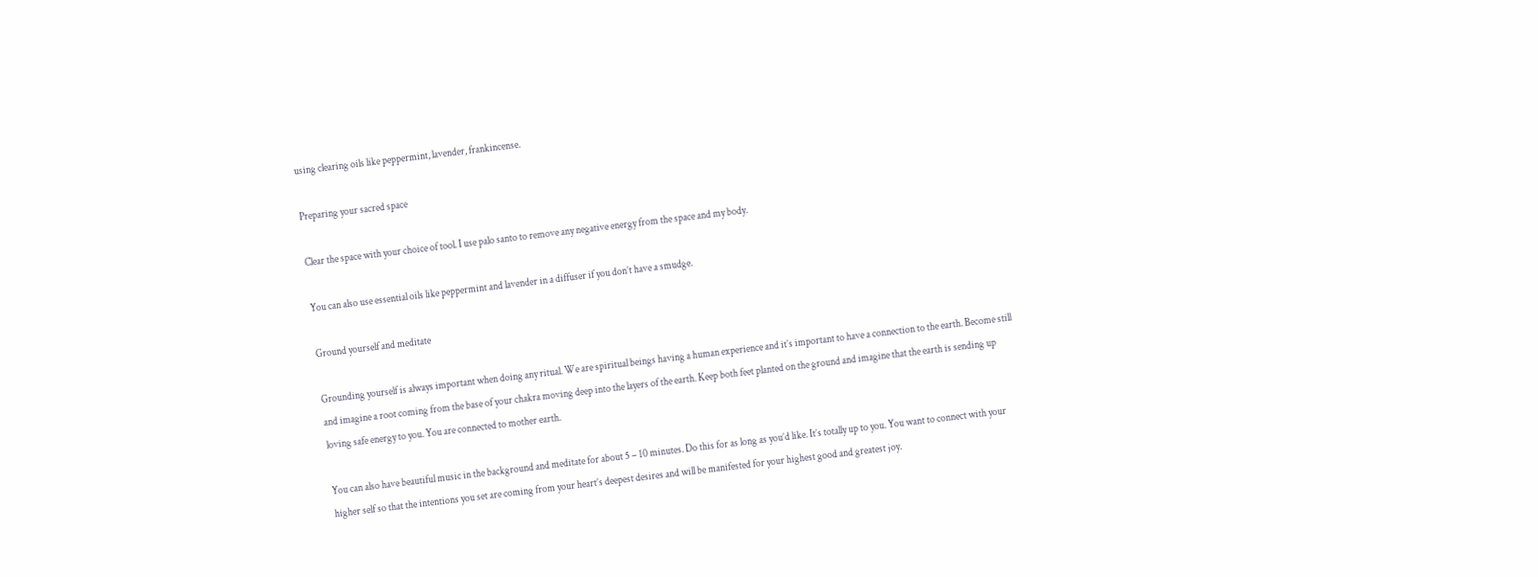using clearing oils like peppermint, lavender, frankincense.

Preparing your sacred space

Clear the space with your choice of tool. I use palo santo to remove any negative energy from the space and my body.

You can also use essential oils like peppermint and lavender in a diffuser if you don’t have a smudge.

Ground yourself and meditate

Grounding yourself is always important when doing any ritual. We are spiritual beings having a human experience and it’s important to have a connection to the earth. Become still and imagine a root coming from the base of your chakra moving deep into the layers of the earth. Keep both feet planted on the ground and imagine that the earth is sending up loving safe energy to you. You are connected to mother earth.

You can also have beautiful music in the background and meditate for about 5 – 10 minutes. Do this for as long as you’d like. It’s totally up to you. You want to connect with your higher self so that the intentions you set are coming from your heart’s deepest desires and will be manifested for your highest good and greatest joy.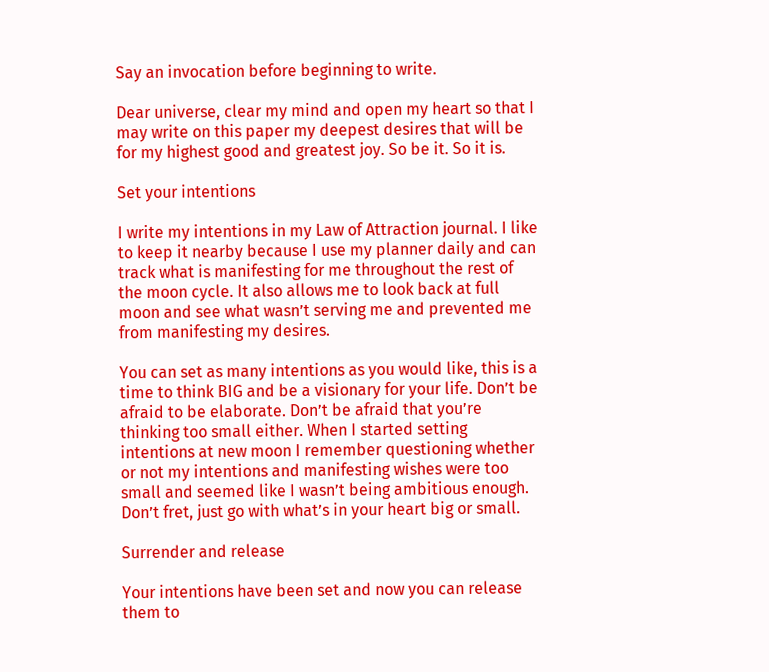Say an invocation before beginning to write.

Dear universe, clear my mind and open my heart so that I may write on this paper my deepest desires that will be for my highest good and greatest joy. So be it. So it is.

Set your intentions

I write my intentions in my Law of Attraction journal. I like to keep it nearby because I use my planner daily and can track what is manifesting for me throughout the rest of the moon cycle. It also allows me to look back at full moon and see what wasn’t serving me and prevented me from manifesting my desires.

You can set as many intentions as you would like, this is a time to think BIG and be a visionary for your life. Don’t be afraid to be elaborate. Don’t be afraid that you’re thinking too small either. When I started setting intentions at new moon I remember questioning whether or not my intentions and manifesting wishes were too small and seemed like I wasn’t being ambitious enough. Don’t fret, just go with what’s in your heart big or small.

Surrender and release

Your intentions have been set and now you can release them to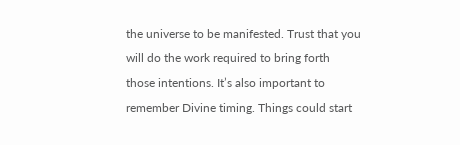the universe to be manifested. Trust that you will do the work required to bring forth those intentions. It’s also important to remember Divine timing. Things could start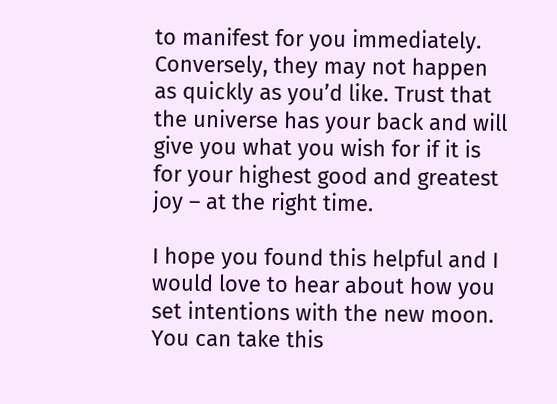to manifest for you immediately. Conversely, they may not happen as quickly as you’d like. Trust that the universe has your back and will give you what you wish for if it is for your highest good and greatest joy – at the right time.

I hope you found this helpful and I would love to hear about how you set intentions with the new moon. You can take this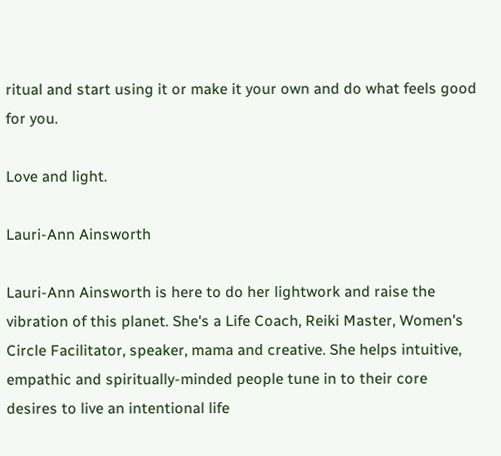ritual and start using it or make it your own and do what feels good for you.

Love and light.

Lauri-Ann Ainsworth

Lauri-Ann Ainsworth is here to do her lightwork and raise the vibration of this planet. She's a Life Coach, Reiki Master, Women's Circle Facilitator, speaker, mama and creative. She helps intuitive, empathic and spiritually-minded people tune in to their core desires to live an intentional life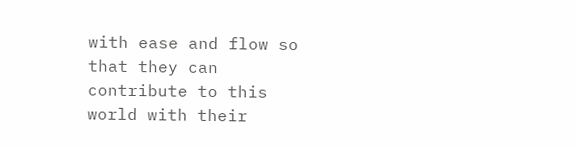with ease and flow so that they can contribute to this world with their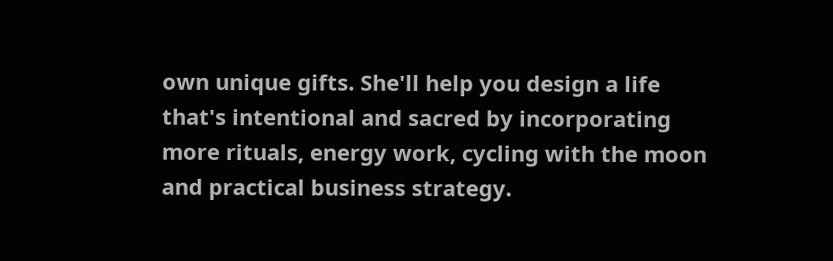own unique gifts. She'll help you design a life that's intentional and sacred by incorporating more rituals, energy work, cycling with the moon and practical business strategy.